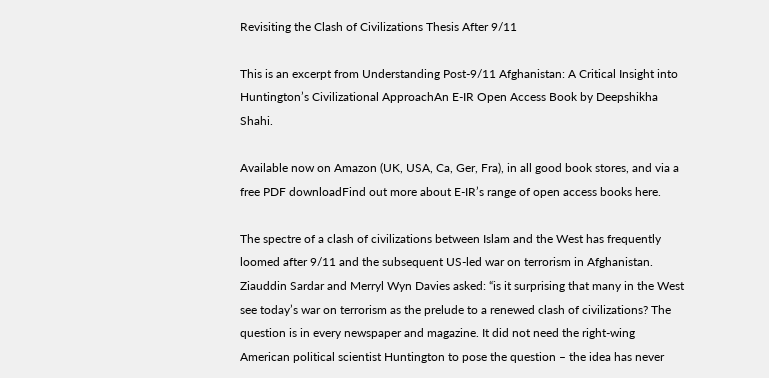Revisiting the Clash of Civilizations Thesis After 9/11

This is an excerpt from Understanding Post-9/11 Afghanistan: A Critical Insight into Huntington’s Civilizational ApproachAn E-IR Open Access Book by Deepshikha Shahi.

Available now on Amazon (UK, USA, Ca, Ger, Fra), in all good book stores, and via a free PDF downloadFind out more about E-IR’s range of open access books here.

The spectre of a clash of civilizations between Islam and the West has frequently loomed after 9/11 and the subsequent US-led war on terrorism in Afghanistan. Ziauddin Sardar and Merryl Wyn Davies asked: “is it surprising that many in the West see today’s war on terrorism as the prelude to a renewed clash of civilizations? The question is in every newspaper and magazine. It did not need the right-wing American political scientist Huntington to pose the question – the idea has never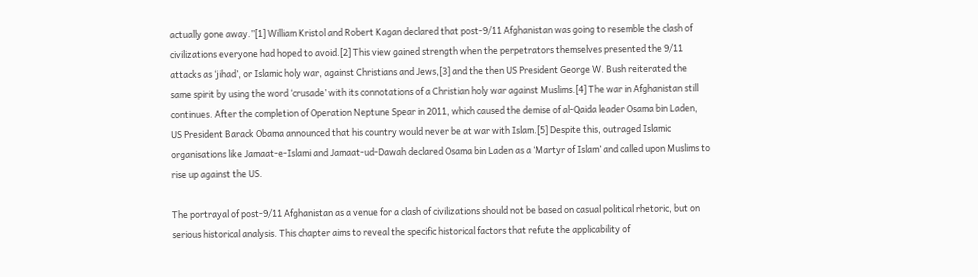actually gone away.”[1] William Kristol and Robert Kagan declared that post-9/11 Afghanistan was going to resemble the clash of civilizations everyone had hoped to avoid.[2] This view gained strength when the perpetrators themselves presented the 9/11 attacks as ‘jihad’, or Islamic holy war, against Christians and Jews,[3] and the then US President George W. Bush reiterated the same spirit by using the word ‘crusade’ with its connotations of a Christian holy war against Muslims.[4] The war in Afghanistan still continues. After the completion of Operation Neptune Spear in 2011, which caused the demise of al-Qaida leader Osama bin Laden, US President Barack Obama announced that his country would never be at war with Islam.[5] Despite this, outraged Islamic organisations like Jamaat-e-Islami and Jamaat-ud-Dawah declared Osama bin Laden as a ‘Martyr of Islam’ and called upon Muslims to rise up against the US.

The portrayal of post-9/11 Afghanistan as a venue for a clash of civilizations should not be based on casual political rhetoric, but on serious historical analysis. This chapter aims to reveal the specific historical factors that refute the applicability of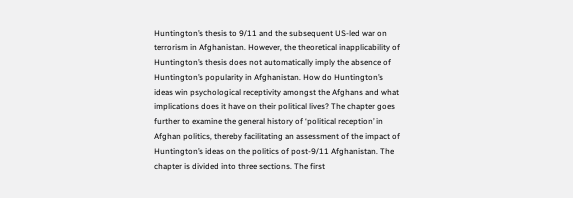Huntington’s thesis to 9/11 and the subsequent US-led war on terrorism in Afghanistan. However, the theoretical inapplicability of Huntington’s thesis does not automatically imply the absence of Huntington’s popularity in Afghanistan. How do Huntington’s ideas win psychological receptivity amongst the Afghans and what implications does it have on their political lives? The chapter goes further to examine the general history of ‘political reception’ in Afghan politics, thereby facilitating an assessment of the impact of Huntington’s ideas on the politics of post-9/11 Afghanistan. The chapter is divided into three sections. The first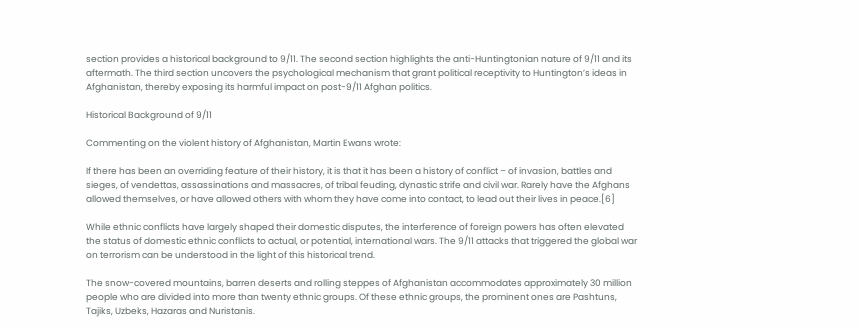section provides a historical background to 9/11. The second section highlights the anti-Huntingtonian nature of 9/11 and its aftermath. The third section uncovers the psychological mechanism that grant political receptivity to Huntington’s ideas in Afghanistan, thereby exposing its harmful impact on post-9/11 Afghan politics.

Historical Background of 9/11

Commenting on the violent history of Afghanistan, Martin Ewans wrote:

If there has been an overriding feature of their history, it is that it has been a history of conflict – of invasion, battles and sieges, of vendettas, assassinations and massacres, of tribal feuding, dynastic strife and civil war. Rarely have the Afghans allowed themselves, or have allowed others with whom they have come into contact, to lead out their lives in peace.[6]

While ethnic conflicts have largely shaped their domestic disputes, the interference of foreign powers has often elevated the status of domestic ethnic conflicts to actual, or potential, international wars. The 9/11 attacks that triggered the global war on terrorism can be understood in the light of this historical trend.

The snow-covered mountains, barren deserts and rolling steppes of Afghanistan accommodates approximately 30 million people who are divided into more than twenty ethnic groups. Of these ethnic groups, the prominent ones are Pashtuns, Tajiks, Uzbeks, Hazaras and Nuristanis.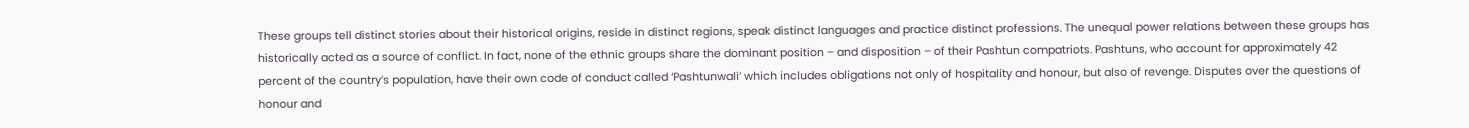These groups tell distinct stories about their historical origins, reside in distinct regions, speak distinct languages and practice distinct professions. The unequal power relations between these groups has historically acted as a source of conflict. In fact, none of the ethnic groups share the dominant position – and disposition – of their Pashtun compatriots. Pashtuns, who account for approximately 42 percent of the country’s population, have their own code of conduct called ‘Pashtunwali’ which includes obligations not only of hospitality and honour, but also of revenge. Disputes over the questions of honour and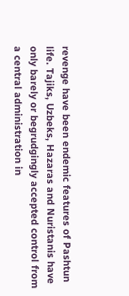revenge have been endemic features of Pashtun life. Tajiks, Uzbeks, Hazaras and Nuristanis have only barely or begrudgingly accepted control from a central administration in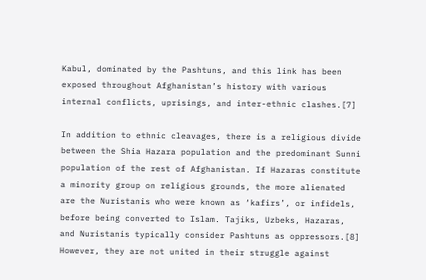Kabul, dominated by the Pashtuns, and this link has been exposed throughout Afghanistan’s history with various internal conflicts, uprisings, and inter-ethnic clashes.[7]

In addition to ethnic cleavages, there is a religious divide between the Shia Hazara population and the predominant Sunni population of the rest of Afghanistan. If Hazaras constitute a minority group on religious grounds, the more alienated are the Nuristanis who were known as ‘kafirs’, or infidels, before being converted to Islam. Tajiks, Uzbeks, Hazaras, and Nuristanis typically consider Pashtuns as oppressors.[8] However, they are not united in their struggle against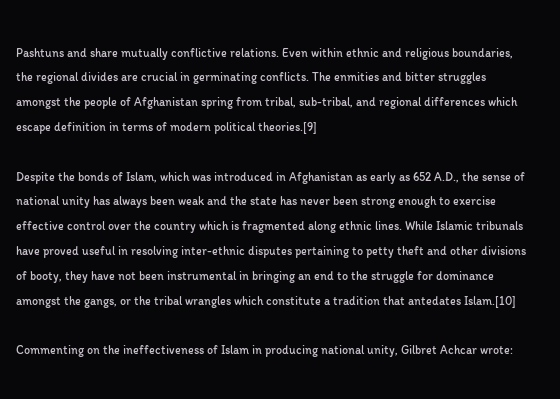Pashtuns and share mutually conflictive relations. Even within ethnic and religious boundaries, the regional divides are crucial in germinating conflicts. The enmities and bitter struggles amongst the people of Afghanistan spring from tribal, sub-tribal, and regional differences which escape definition in terms of modern political theories.[9]

Despite the bonds of Islam, which was introduced in Afghanistan as early as 652 A.D., the sense of national unity has always been weak and the state has never been strong enough to exercise effective control over the country which is fragmented along ethnic lines. While Islamic tribunals have proved useful in resolving inter-ethnic disputes pertaining to petty theft and other divisions of booty, they have not been instrumental in bringing an end to the struggle for dominance amongst the gangs, or the tribal wrangles which constitute a tradition that antedates Islam.[10]

Commenting on the ineffectiveness of Islam in producing national unity, Gilbret Achcar wrote: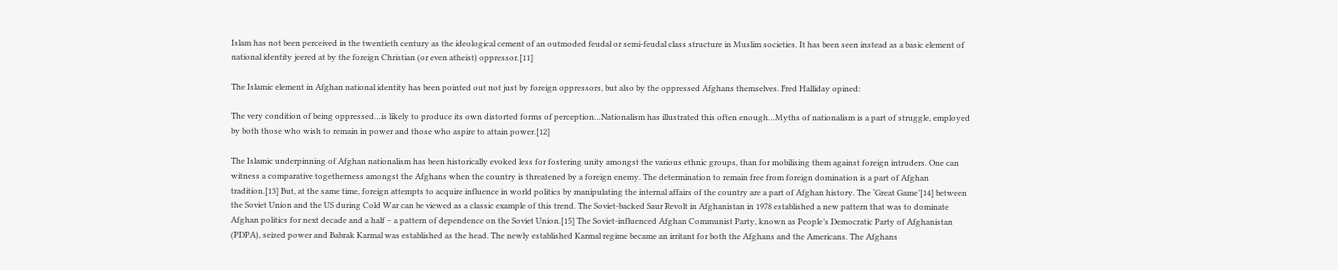Islam has not been perceived in the twentieth century as the ideological cement of an outmoded feudal or semi-feudal class structure in Muslim societies. It has been seen instead as a basic element of national identity jeered at by the foreign Christian (or even atheist) oppressor.[11]

The Islamic element in Afghan national identity has been pointed out not just by foreign oppressors, but also by the oppressed Afghans themselves. Fred Halliday opined:

The very condition of being oppressed…is likely to produce its own distorted forms of perception…Nationalism has illustrated this often enough…Myths of nationalism is a part of struggle, employed by both those who wish to remain in power and those who aspire to attain power.[12]

The Islamic underpinning of Afghan nationalism has been historically evoked less for fostering unity amongst the various ethnic groups, than for mobilising them against foreign intruders. One can witness a comparative togetherness amongst the Afghans when the country is threatened by a foreign enemy. The determination to remain free from foreign domination is a part of Afghan tradition.[13] But, at the same time, foreign attempts to acquire influence in world politics by manipulating the internal affairs of the country are a part of Afghan history. The ‘Great Game’[14] between the Soviet Union and the US during Cold War can be viewed as a classic example of this trend. The Soviet-backed Saur Revolt in Afghanistan in 1978 established a new pattern that was to dominate Afghan politics for next decade and a half – a pattern of dependence on the Soviet Union.[15] The Soviet-influenced Afghan Communist Party, known as People’s Democratic Party of Afghanistan (PDPA), seized power and Babrak Karmal was established as the head. The newly established Karmal regime became an irritant for both the Afghans and the Americans. The Afghans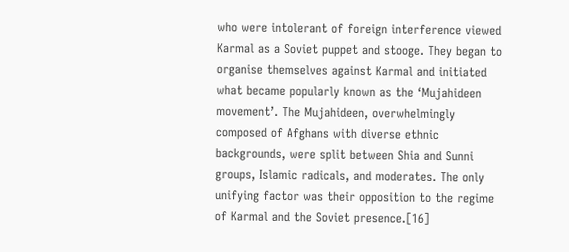who were intolerant of foreign interference viewed Karmal as a Soviet puppet and stooge. They began to organise themselves against Karmal and initiated what became popularly known as the ‘Mujahideen movement’. The Mujahideen, overwhelmingly composed of Afghans with diverse ethnic backgrounds, were split between Shia and Sunni groups, Islamic radicals, and moderates. The only unifying factor was their opposition to the regime of Karmal and the Soviet presence.[16]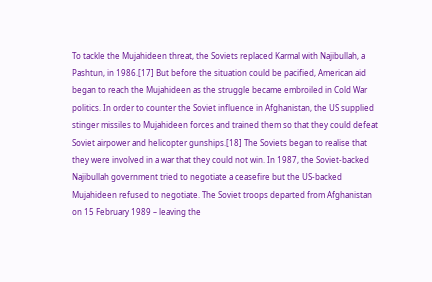To tackle the Mujahideen threat, the Soviets replaced Karmal with Najibullah, a Pashtun, in 1986.[17] But before the situation could be pacified, American aid began to reach the Mujahideen as the struggle became embroiled in Cold War politics. In order to counter the Soviet influence in Afghanistan, the US supplied stinger missiles to Mujahideen forces and trained them so that they could defeat Soviet airpower and helicopter gunships.[18] The Soviets began to realise that they were involved in a war that they could not win. In 1987, the Soviet-backed Najibullah government tried to negotiate a ceasefire but the US-backed Mujahideen refused to negotiate. The Soviet troops departed from Afghanistan on 15 February 1989 – leaving the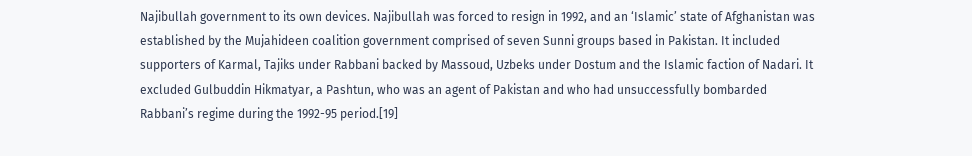Najibullah government to its own devices. Najibullah was forced to resign in 1992, and an ‘Islamic’ state of Afghanistan was established by the Mujahideen coalition government comprised of seven Sunni groups based in Pakistan. It included supporters of Karmal, Tajiks under Rabbani backed by Massoud, Uzbeks under Dostum and the Islamic faction of Nadari. It excluded Gulbuddin Hikmatyar, a Pashtun, who was an agent of Pakistan and who had unsuccessfully bombarded Rabbani’s regime during the 1992-95 period.[19]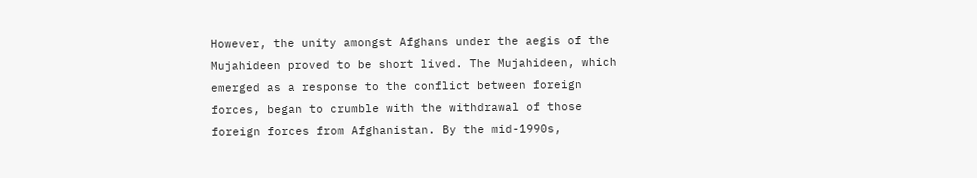However, the unity amongst Afghans under the aegis of the Mujahideen proved to be short lived. The Mujahideen, which emerged as a response to the conflict between foreign forces, began to crumble with the withdrawal of those foreign forces from Afghanistan. By the mid-1990s,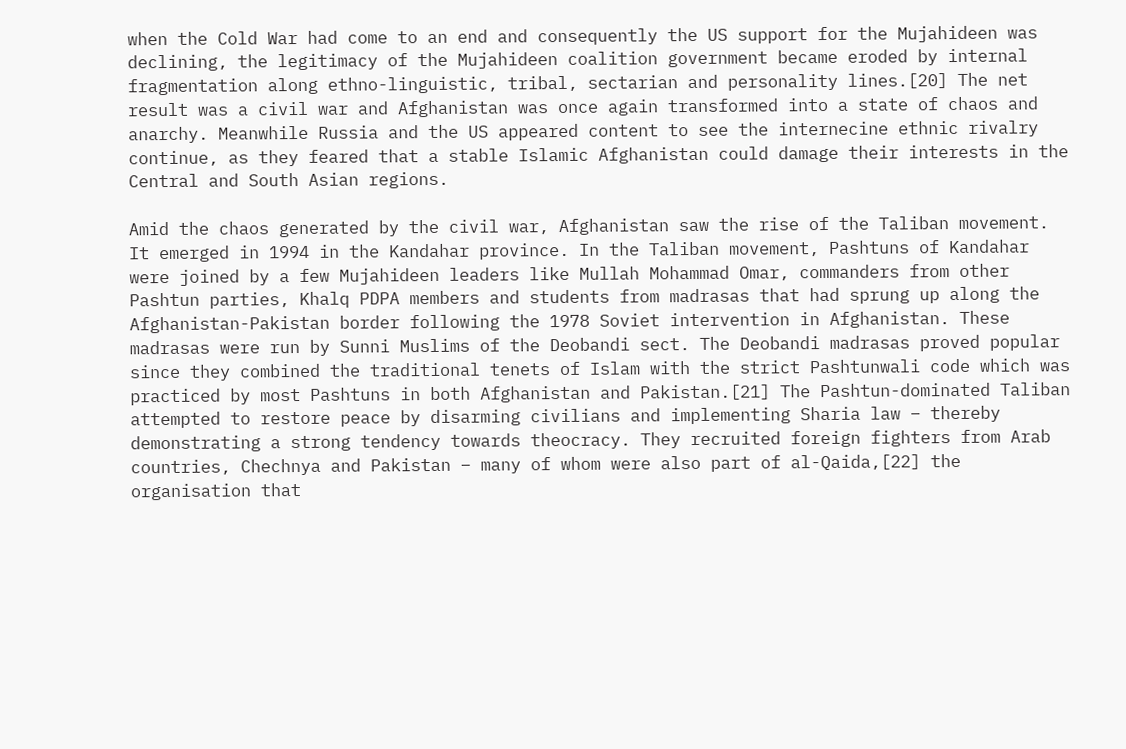when the Cold War had come to an end and consequently the US support for the Mujahideen was declining, the legitimacy of the Mujahideen coalition government became eroded by internal fragmentation along ethno-linguistic, tribal, sectarian and personality lines.[20] The net result was a civil war and Afghanistan was once again transformed into a state of chaos and anarchy. Meanwhile Russia and the US appeared content to see the internecine ethnic rivalry continue, as they feared that a stable Islamic Afghanistan could damage their interests in the Central and South Asian regions.

Amid the chaos generated by the civil war, Afghanistan saw the rise of the Taliban movement. It emerged in 1994 in the Kandahar province. In the Taliban movement, Pashtuns of Kandahar were joined by a few Mujahideen leaders like Mullah Mohammad Omar, commanders from other Pashtun parties, Khalq PDPA members and students from madrasas that had sprung up along the Afghanistan-Pakistan border following the 1978 Soviet intervention in Afghanistan. These madrasas were run by Sunni Muslims of the Deobandi sect. The Deobandi madrasas proved popular since they combined the traditional tenets of Islam with the strict Pashtunwali code which was practiced by most Pashtuns in both Afghanistan and Pakistan.[21] The Pashtun-dominated Taliban attempted to restore peace by disarming civilians and implementing Sharia law – thereby demonstrating a strong tendency towards theocracy. They recruited foreign fighters from Arab countries, Chechnya and Pakistan – many of whom were also part of al-Qaida,[22] the organisation that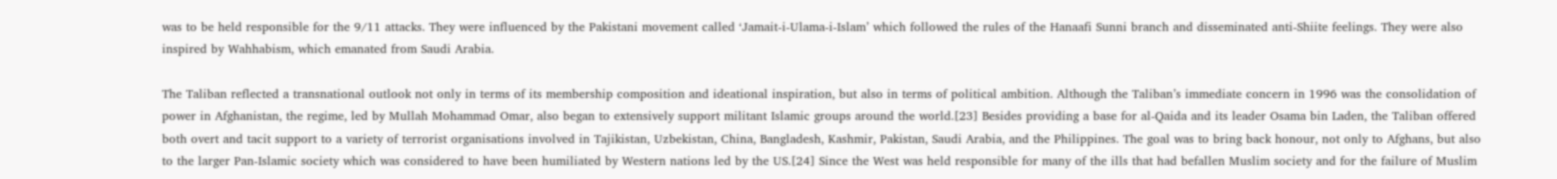was to be held responsible for the 9/11 attacks. They were influenced by the Pakistani movement called ‘Jamait-i-Ulama-i-Islam’ which followed the rules of the Hanaafi Sunni branch and disseminated anti-Shiite feelings. They were also inspired by Wahhabism, which emanated from Saudi Arabia.

The Taliban reflected a transnational outlook not only in terms of its membership composition and ideational inspiration, but also in terms of political ambition. Although the Taliban’s immediate concern in 1996 was the consolidation of power in Afghanistan, the regime, led by Mullah Mohammad Omar, also began to extensively support militant Islamic groups around the world.[23] Besides providing a base for al-Qaida and its leader Osama bin Laden, the Taliban offered both overt and tacit support to a variety of terrorist organisations involved in Tajikistan, Uzbekistan, China, Bangladesh, Kashmir, Pakistan, Saudi Arabia, and the Philippines. The goal was to bring back honour, not only to Afghans, but also to the larger Pan-Islamic society which was considered to have been humiliated by Western nations led by the US.[24] Since the West was held responsible for many of the ills that had befallen Muslim society and for the failure of Muslim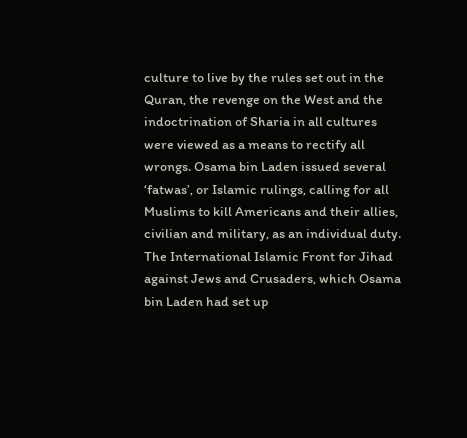culture to live by the rules set out in the Quran, the revenge on the West and the indoctrination of Sharia in all cultures were viewed as a means to rectify all wrongs. Osama bin Laden issued several ‘fatwas’, or Islamic rulings, calling for all Muslims to kill Americans and their allies, civilian and military, as an individual duty. The International Islamic Front for Jihad against Jews and Crusaders, which Osama bin Laden had set up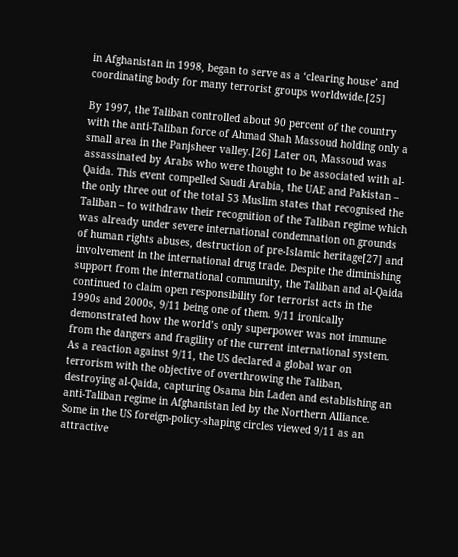in Afghanistan in 1998, began to serve as a ‘clearing house’ and coordinating body for many terrorist groups worldwide.[25]

By 1997, the Taliban controlled about 90 percent of the country with the anti-Taliban force of Ahmad Shah Massoud holding only a small area in the Panjsheer valley.[26] Later on, Massoud was assassinated by Arabs who were thought to be associated with al-Qaida. This event compelled Saudi Arabia, the UAE and Pakistan – the only three out of the total 53 Muslim states that recognised the Taliban – to withdraw their recognition of the Taliban regime which was already under severe international condemnation on grounds of human rights abuses, destruction of pre-Islamic heritage[27] and involvement in the international drug trade. Despite the diminishing support from the international community, the Taliban and al-Qaida continued to claim open responsibility for terrorist acts in the 1990s and 2000s, 9/11 being one of them. 9/11 ironically demonstrated how the world’s only superpower was not immune from the dangers and fragility of the current international system. As a reaction against 9/11, the US declared a global war on terrorism with the objective of overthrowing the Taliban, destroying al-Qaida, capturing Osama bin Laden and establishing an anti-Taliban regime in Afghanistan led by the Northern Alliance. Some in the US foreign-policy-shaping circles viewed 9/11 as an attractive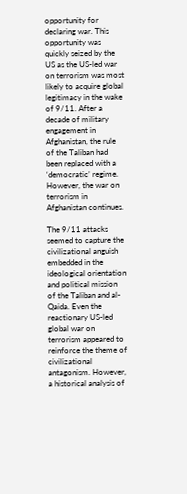opportunity for declaring war. This opportunity was quickly seized by the US as the US-led war on terrorism was most likely to acquire global legitimacy in the wake of 9/11. After a decade of military engagement in Afghanistan, the rule of the Taliban had been replaced with a ‘democratic’ regime. However, the war on terrorism in Afghanistan continues.

The 9/11 attacks seemed to capture the civilizational anguish embedded in the ideological orientation and political mission of the Taliban and al-Qaida. Even the reactionary US-led global war on terrorism appeared to reinforce the theme of civilizational antagonism. However, a historical analysis of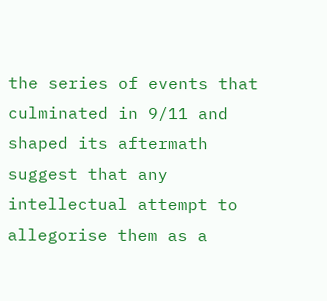the series of events that culminated in 9/11 and shaped its aftermath suggest that any intellectual attempt to allegorise them as a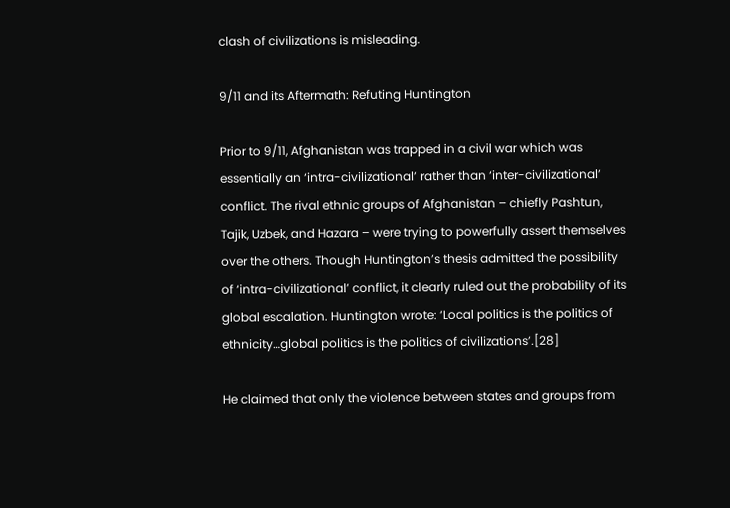clash of civilizations is misleading.

9/11 and its Aftermath: Refuting Huntington

Prior to 9/11, Afghanistan was trapped in a civil war which was essentially an ‘intra-civilizational’ rather than ‘inter-civilizational’ conflict. The rival ethnic groups of Afghanistan – chiefly Pashtun, Tajik, Uzbek, and Hazara – were trying to powerfully assert themselves over the others. Though Huntington’s thesis admitted the possibility of ‘intra-civilizational’ conflict, it clearly ruled out the probability of its global escalation. Huntington wrote: ‘Local politics is the politics of ethnicity…global politics is the politics of civilizations’.[28]

He claimed that only the violence between states and groups from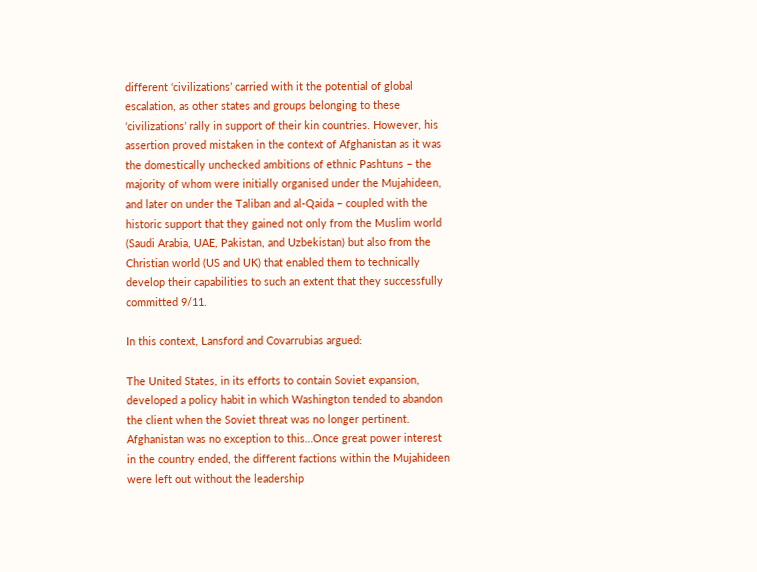different ‘civilizations’ carried with it the potential of global escalation, as other states and groups belonging to these ‘civilizations’ rally in support of their kin countries. However, his assertion proved mistaken in the context of Afghanistan as it was the domestically unchecked ambitions of ethnic Pashtuns – the majority of whom were initially organised under the Mujahideen, and later on under the Taliban and al-Qaida – coupled with the historic support that they gained not only from the Muslim world (Saudi Arabia, UAE, Pakistan, and Uzbekistan) but also from the Christian world (US and UK) that enabled them to technically develop their capabilities to such an extent that they successfully committed 9/11.

In this context, Lansford and Covarrubias argued:

The United States, in its efforts to contain Soviet expansion, developed a policy habit in which Washington tended to abandon the client when the Soviet threat was no longer pertinent. Afghanistan was no exception to this…Once great power interest in the country ended, the different factions within the Mujahideen were left out without the leadership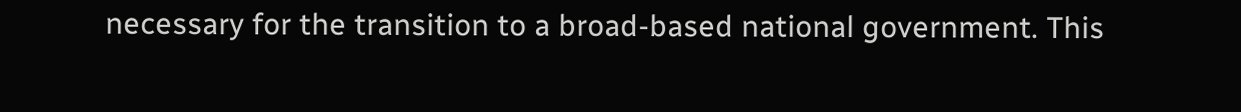necessary for the transition to a broad-based national government. This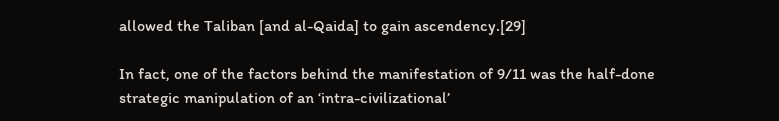allowed the Taliban [and al-Qaida] to gain ascendency.[29]

In fact, one of the factors behind the manifestation of 9/11 was the half-done strategic manipulation of an ‘intra-civilizational’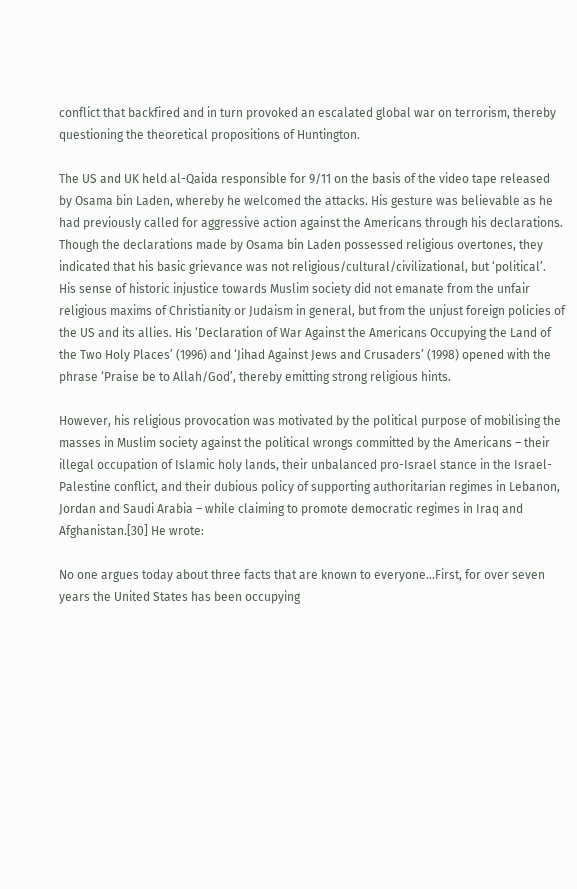conflict that backfired and in turn provoked an escalated global war on terrorism, thereby questioning the theoretical propositions of Huntington.

The US and UK held al-Qaida responsible for 9/11 on the basis of the video tape released by Osama bin Laden, whereby he welcomed the attacks. His gesture was believable as he had previously called for aggressive action against the Americans through his declarations. Though the declarations made by Osama bin Laden possessed religious overtones, they indicated that his basic grievance was not religious/cultural/civilizational, but ‘political’. His sense of historic injustice towards Muslim society did not emanate from the unfair religious maxims of Christianity or Judaism in general, but from the unjust foreign policies of the US and its allies. His ‘Declaration of War Against the Americans Occupying the Land of the Two Holy Places’ (1996) and ‘Jihad Against Jews and Crusaders’ (1998) opened with the phrase ‘Praise be to Allah/God’, thereby emitting strong religious hints.

However, his religious provocation was motivated by the political purpose of mobilising the masses in Muslim society against the political wrongs committed by the Americans – their illegal occupation of Islamic holy lands, their unbalanced pro-Israel stance in the Israel-Palestine conflict, and their dubious policy of supporting authoritarian regimes in Lebanon, Jordan and Saudi Arabia – while claiming to promote democratic regimes in Iraq and Afghanistan.[30] He wrote:

No one argues today about three facts that are known to everyone…First, for over seven years the United States has been occupying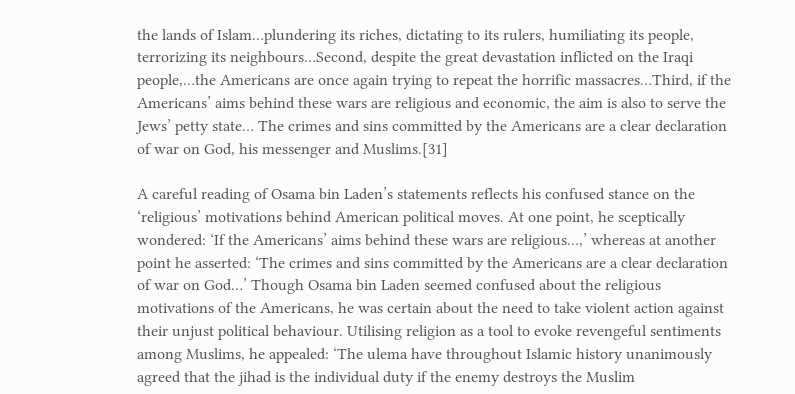the lands of Islam…plundering its riches, dictating to its rulers, humiliating its people, terrorizing its neighbours…Second, despite the great devastation inflicted on the Iraqi people,…the Americans are once again trying to repeat the horrific massacres…Third, if the Americans’ aims behind these wars are religious and economic, the aim is also to serve the Jews’ petty state… The crimes and sins committed by the Americans are a clear declaration of war on God, his messenger and Muslims.[31]

A careful reading of Osama bin Laden’s statements reflects his confused stance on the ‘religious’ motivations behind American political moves. At one point, he sceptically wondered: ‘If the Americans’ aims behind these wars are religious…,’ whereas at another point he asserted: ‘The crimes and sins committed by the Americans are a clear declaration of war on God…’ Though Osama bin Laden seemed confused about the religious motivations of the Americans, he was certain about the need to take violent action against their unjust political behaviour. Utilising religion as a tool to evoke revengeful sentiments among Muslims, he appealed: ‘The ulema have throughout Islamic history unanimously agreed that the jihad is the individual duty if the enemy destroys the Muslim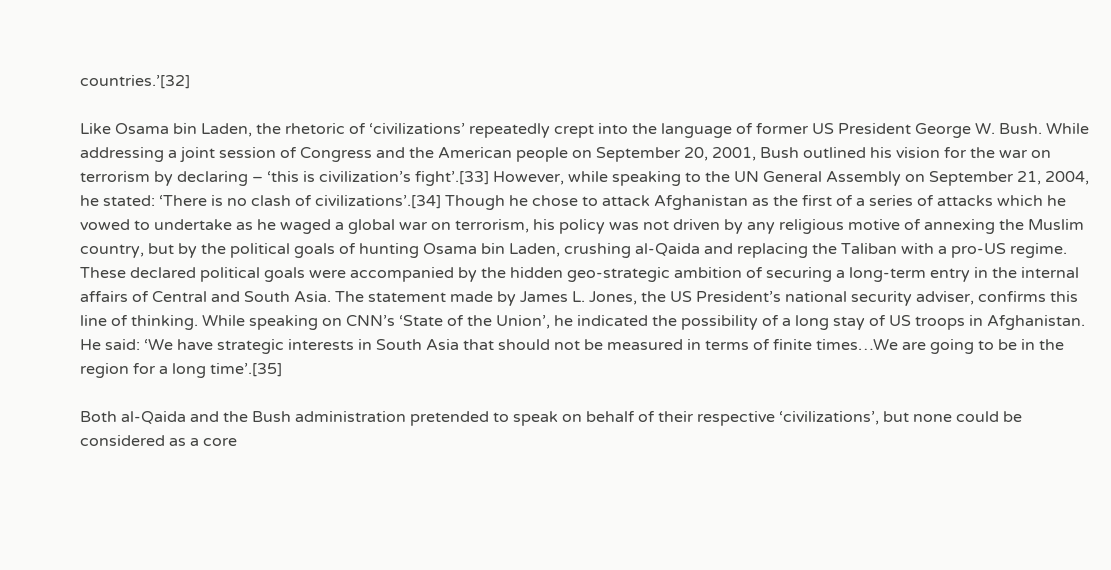countries.’[32]

Like Osama bin Laden, the rhetoric of ‘civilizations’ repeatedly crept into the language of former US President George W. Bush. While addressing a joint session of Congress and the American people on September 20, 2001, Bush outlined his vision for the war on terrorism by declaring – ‘this is civilization’s fight’.[33] However, while speaking to the UN General Assembly on September 21, 2004, he stated: ‘There is no clash of civilizations’.[34] Though he chose to attack Afghanistan as the first of a series of attacks which he vowed to undertake as he waged a global war on terrorism, his policy was not driven by any religious motive of annexing the Muslim country, but by the political goals of hunting Osama bin Laden, crushing al-Qaida and replacing the Taliban with a pro-US regime. These declared political goals were accompanied by the hidden geo-strategic ambition of securing a long-term entry in the internal affairs of Central and South Asia. The statement made by James L. Jones, the US President’s national security adviser, confirms this line of thinking. While speaking on CNN’s ‘State of the Union’, he indicated the possibility of a long stay of US troops in Afghanistan. He said: ‘We have strategic interests in South Asia that should not be measured in terms of finite times…We are going to be in the region for a long time’.[35]

Both al-Qaida and the Bush administration pretended to speak on behalf of their respective ‘civilizations’, but none could be considered as a core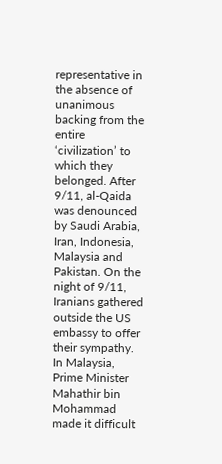representative in the absence of unanimous backing from the entire ‘civilization’ to which they belonged. After 9/11, al-Qaida was denounced by Saudi Arabia, Iran, Indonesia, Malaysia and Pakistan. On the night of 9/11, Iranians gathered outside the US embassy to offer their sympathy. In Malaysia, Prime Minister Mahathir bin Mohammad made it difficult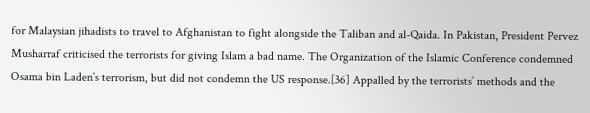for Malaysian jihadists to travel to Afghanistan to fight alongside the Taliban and al-Qaida. In Pakistan, President Pervez Musharraf criticised the terrorists for giving Islam a bad name. The Organization of the Islamic Conference condemned Osama bin Laden’s terrorism, but did not condemn the US response.[36] Appalled by the terrorists’ methods and the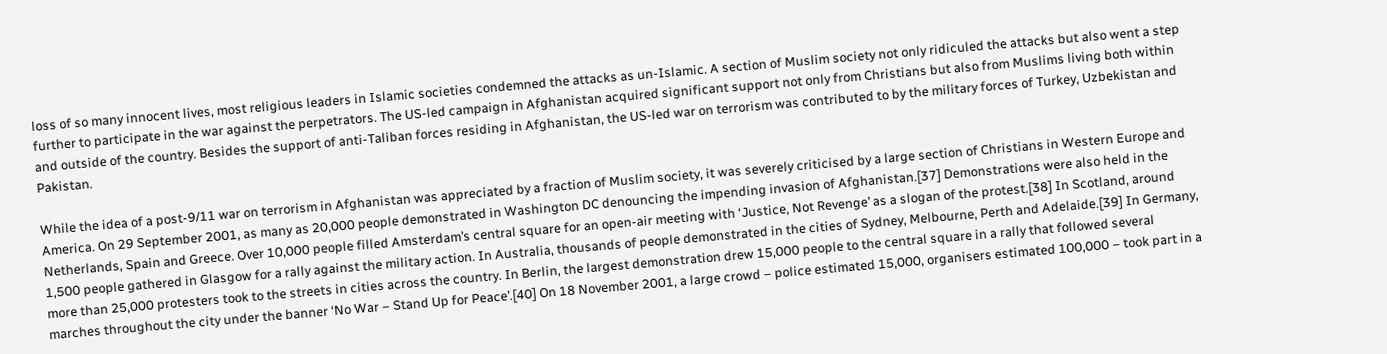loss of so many innocent lives, most religious leaders in Islamic societies condemned the attacks as un-Islamic. A section of Muslim society not only ridiculed the attacks but also went a step further to participate in the war against the perpetrators. The US-led campaign in Afghanistan acquired significant support not only from Christians but also from Muslims living both within and outside of the country. Besides the support of anti-Taliban forces residing in Afghanistan, the US-led war on terrorism was contributed to by the military forces of Turkey, Uzbekistan and Pakistan.

While the idea of a post-9/11 war on terrorism in Afghanistan was appreciated by a fraction of Muslim society, it was severely criticised by a large section of Christians in Western Europe and America. On 29 September 2001, as many as 20,000 people demonstrated in Washington DC denouncing the impending invasion of Afghanistan.[37] Demonstrations were also held in the Netherlands, Spain and Greece. Over 10,000 people filled Amsterdam’s central square for an open-air meeting with ‘Justice, Not Revenge’ as a slogan of the protest.[38] In Scotland, around 1,500 people gathered in Glasgow for a rally against the military action. In Australia, thousands of people demonstrated in the cities of Sydney, Melbourne, Perth and Adelaide.[39] In Germany, more than 25,000 protesters took to the streets in cities across the country. In Berlin, the largest demonstration drew 15,000 people to the central square in a rally that followed several marches throughout the city under the banner ‘No War – Stand Up for Peace’.[40] On 18 November 2001, a large crowd – police estimated 15,000, organisers estimated 100,000 – took part in a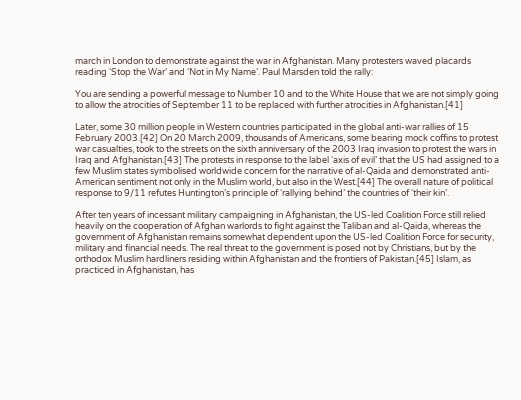march in London to demonstrate against the war in Afghanistan. Many protesters waved placards reading ‘Stop the War’ and ‘Not in My Name’. Paul Marsden told the rally:

You are sending a powerful message to Number 10 and to the White House that we are not simply going to allow the atrocities of September 11 to be replaced with further atrocities in Afghanistan.[41]

Later, some 30 million people in Western countries participated in the global anti-war rallies of 15 February 2003.[42] On 20 March 2009, thousands of Americans, some bearing mock coffins to protest war casualties, took to the streets on the sixth anniversary of the 2003 Iraq invasion to protest the wars in Iraq and Afghanistan.[43] The protests in response to the label ‘axis of evil’ that the US had assigned to a few Muslim states symbolised worldwide concern for the narrative of al-Qaida and demonstrated anti-American sentiment not only in the Muslim world, but also in the West.[44] The overall nature of political response to 9/11 refutes Huntington’s principle of ‘rallying behind’ the countries of ‘their kin’.

After ten years of incessant military campaigning in Afghanistan, the US-led Coalition Force still relied heavily on the cooperation of Afghan warlords to fight against the Taliban and al-Qaida, whereas the government of Afghanistan remains somewhat dependent upon the US-led Coalition Force for security, military and financial needs. The real threat to the government is posed not by Christians, but by the orthodox Muslim hardliners residing within Afghanistan and the frontiers of Pakistan.[45] Islam, as practiced in Afghanistan, has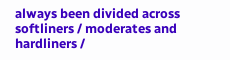always been divided across softliners / moderates and hardliners /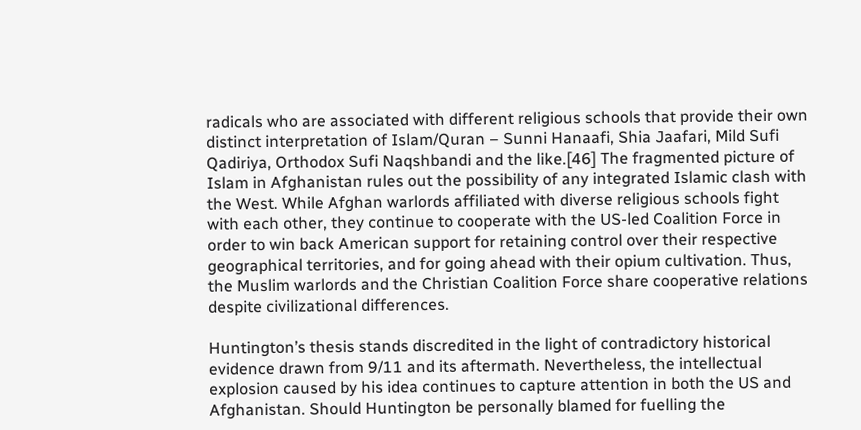radicals who are associated with different religious schools that provide their own distinct interpretation of Islam/Quran – Sunni Hanaafi, Shia Jaafari, Mild Sufi Qadiriya, Orthodox Sufi Naqshbandi and the like.[46] The fragmented picture of Islam in Afghanistan rules out the possibility of any integrated Islamic clash with the West. While Afghan warlords affiliated with diverse religious schools fight with each other, they continue to cooperate with the US-led Coalition Force in order to win back American support for retaining control over their respective geographical territories, and for going ahead with their opium cultivation. Thus, the Muslim warlords and the Christian Coalition Force share cooperative relations despite civilizational differences.

Huntington’s thesis stands discredited in the light of contradictory historical evidence drawn from 9/11 and its aftermath. Nevertheless, the intellectual explosion caused by his idea continues to capture attention in both the US and Afghanistan. Should Huntington be personally blamed for fuelling the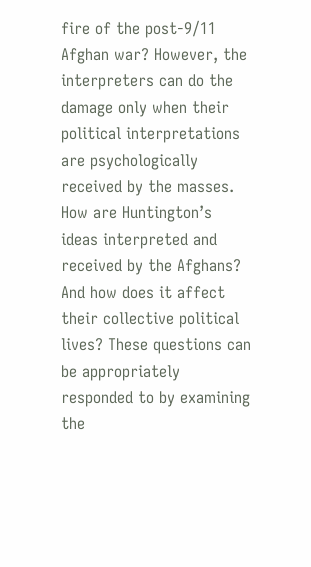fire of the post-9/11 Afghan war? However, the interpreters can do the damage only when their political interpretations are psychologically received by the masses. How are Huntington’s ideas interpreted and received by the Afghans? And how does it affect their collective political lives? These questions can be appropriately responded to by examining the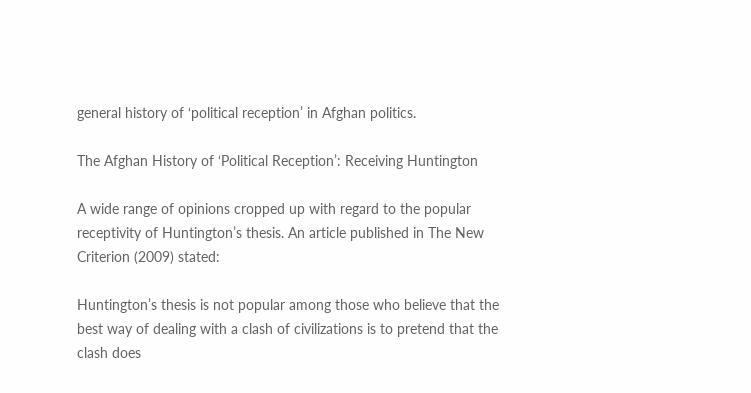general history of ‘political reception’ in Afghan politics.

The Afghan History of ‘Political Reception’: Receiving Huntington

A wide range of opinions cropped up with regard to the popular receptivity of Huntington’s thesis. An article published in The New Criterion (2009) stated:

Huntington’s thesis is not popular among those who believe that the best way of dealing with a clash of civilizations is to pretend that the clash does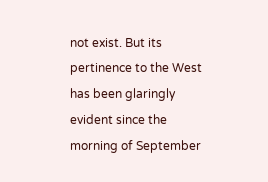not exist. But its pertinence to the West has been glaringly evident since the morning of September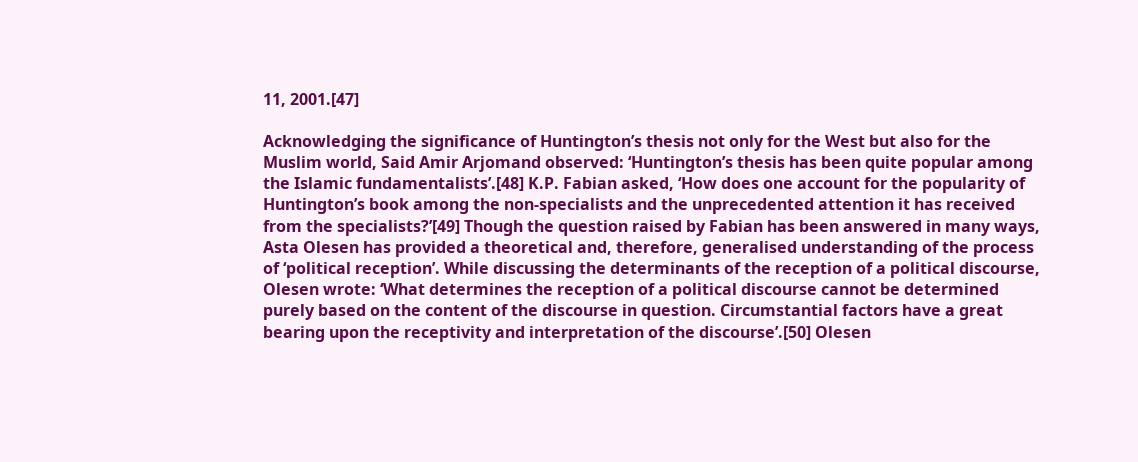11, 2001.[47]

Acknowledging the significance of Huntington’s thesis not only for the West but also for the Muslim world, Said Amir Arjomand observed: ‘Huntington’s thesis has been quite popular among the Islamic fundamentalists’.[48] K.P. Fabian asked, ‘How does one account for the popularity of Huntington’s book among the non-specialists and the unprecedented attention it has received from the specialists?’[49] Though the question raised by Fabian has been answered in many ways, Asta Olesen has provided a theoretical and, therefore, generalised understanding of the process of ‘political reception’. While discussing the determinants of the reception of a political discourse, Olesen wrote: ‘What determines the reception of a political discourse cannot be determined purely based on the content of the discourse in question. Circumstantial factors have a great bearing upon the receptivity and interpretation of the discourse’.[50] Olesen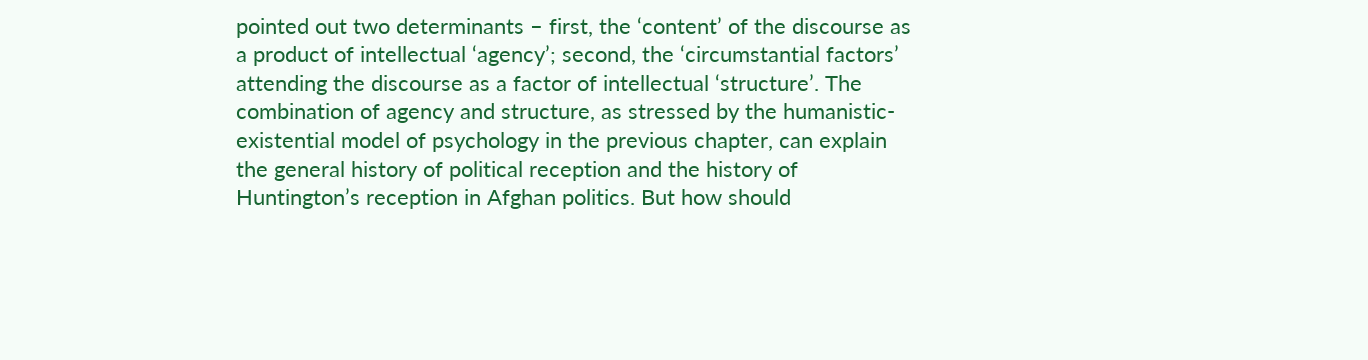pointed out two determinants – first, the ‘content’ of the discourse as a product of intellectual ‘agency’; second, the ‘circumstantial factors’ attending the discourse as a factor of intellectual ‘structure’. The combination of agency and structure, as stressed by the humanistic-existential model of psychology in the previous chapter, can explain the general history of political reception and the history of Huntington’s reception in Afghan politics. But how should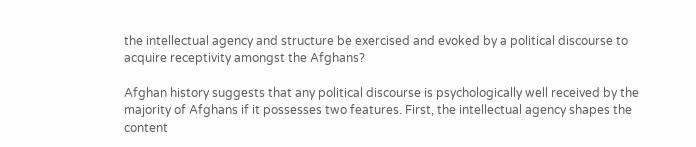the intellectual agency and structure be exercised and evoked by a political discourse to acquire receptivity amongst the Afghans?

Afghan history suggests that any political discourse is psychologically well received by the majority of Afghans if it possesses two features. First, the intellectual agency shapes the content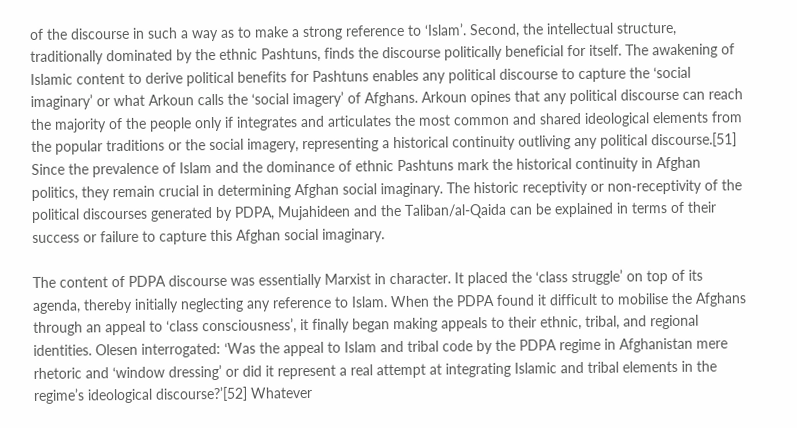of the discourse in such a way as to make a strong reference to ‘Islam’. Second, the intellectual structure, traditionally dominated by the ethnic Pashtuns, finds the discourse politically beneficial for itself. The awakening of Islamic content to derive political benefits for Pashtuns enables any political discourse to capture the ‘social imaginary’ or what Arkoun calls the ‘social imagery’ of Afghans. Arkoun opines that any political discourse can reach the majority of the people only if integrates and articulates the most common and shared ideological elements from the popular traditions or the social imagery, representing a historical continuity outliving any political discourse.[51] Since the prevalence of Islam and the dominance of ethnic Pashtuns mark the historical continuity in Afghan politics, they remain crucial in determining Afghan social imaginary. The historic receptivity or non-receptivity of the political discourses generated by PDPA, Mujahideen and the Taliban/al-Qaida can be explained in terms of their success or failure to capture this Afghan social imaginary.

The content of PDPA discourse was essentially Marxist in character. It placed the ‘class struggle’ on top of its agenda, thereby initially neglecting any reference to Islam. When the PDPA found it difficult to mobilise the Afghans through an appeal to ‘class consciousness’, it finally began making appeals to their ethnic, tribal, and regional identities. Olesen interrogated: ‘Was the appeal to Islam and tribal code by the PDPA regime in Afghanistan mere rhetoric and ‘window dressing’ or did it represent a real attempt at integrating Islamic and tribal elements in the regime’s ideological discourse?’[52] Whatever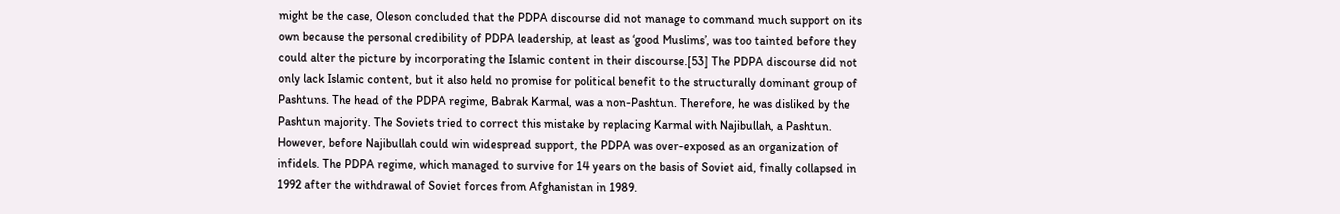might be the case, Oleson concluded that the PDPA discourse did not manage to command much support on its own because the personal credibility of PDPA leadership, at least as ‘good Muslims’, was too tainted before they could alter the picture by incorporating the Islamic content in their discourse.[53] The PDPA discourse did not only lack Islamic content, but it also held no promise for political benefit to the structurally dominant group of Pashtuns. The head of the PDPA regime, Babrak Karmal, was a non-Pashtun. Therefore, he was disliked by the Pashtun majority. The Soviets tried to correct this mistake by replacing Karmal with Najibullah, a Pashtun. However, before Najibullah could win widespread support, the PDPA was over-exposed as an organization of infidels. The PDPA regime, which managed to survive for 14 years on the basis of Soviet aid, finally collapsed in 1992 after the withdrawal of Soviet forces from Afghanistan in 1989.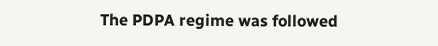The PDPA regime was followed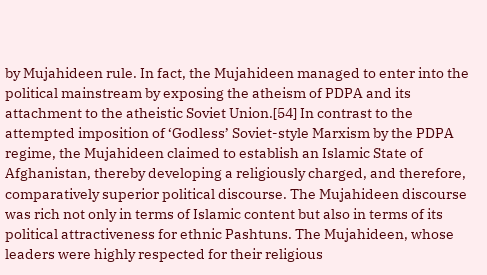by Mujahideen rule. In fact, the Mujahideen managed to enter into the political mainstream by exposing the atheism of PDPA and its attachment to the atheistic Soviet Union.[54] In contrast to the attempted imposition of ‘Godless’ Soviet-style Marxism by the PDPA regime, the Mujahideen claimed to establish an Islamic State of Afghanistan, thereby developing a religiously charged, and therefore, comparatively superior political discourse. The Mujahideen discourse was rich not only in terms of Islamic content but also in terms of its political attractiveness for ethnic Pashtuns. The Mujahideen, whose leaders were highly respected for their religious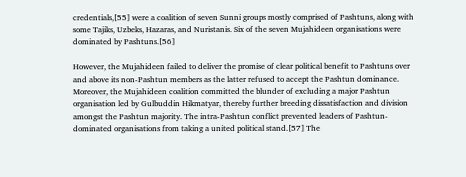credentials,[55] were a coalition of seven Sunni groups mostly comprised of Pashtuns, along with some Tajiks, Uzbeks, Hazaras, and Nuristanis. Six of the seven Mujahideen organisations were dominated by Pashtuns.[56]

However, the Mujahideen failed to deliver the promise of clear political benefit to Pashtuns over and above its non-Pashtun members as the latter refused to accept the Pashtun dominance. Moreover, the Mujahideen coalition committed the blunder of excluding a major Pashtun organisation led by Gulbuddin Hikmatyar, thereby further breeding dissatisfaction and division amongst the Pashtun majority. The intra-Pashtun conflict prevented leaders of Pashtun-dominated organisations from taking a united political stand.[57] The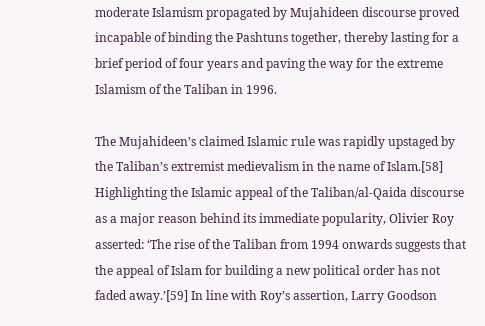moderate Islamism propagated by Mujahideen discourse proved incapable of binding the Pashtuns together, thereby lasting for a brief period of four years and paving the way for the extreme Islamism of the Taliban in 1996.

The Mujahideen’s claimed Islamic rule was rapidly upstaged by the Taliban’s extremist medievalism in the name of Islam.[58] Highlighting the Islamic appeal of the Taliban/al-Qaida discourse as a major reason behind its immediate popularity, Olivier Roy asserted: ‘The rise of the Taliban from 1994 onwards suggests that the appeal of Islam for building a new political order has not faded away.’[59] In line with Roy’s assertion, Larry Goodson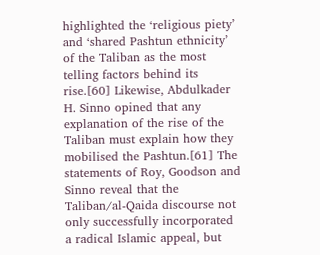highlighted the ‘religious piety’ and ‘shared Pashtun ethnicity’ of the Taliban as the most telling factors behind its rise.[60] Likewise, Abdulkader H. Sinno opined that any explanation of the rise of the Taliban must explain how they mobilised the Pashtun.[61] The statements of Roy, Goodson and Sinno reveal that the Taliban/al-Qaida discourse not only successfully incorporated a radical Islamic appeal, but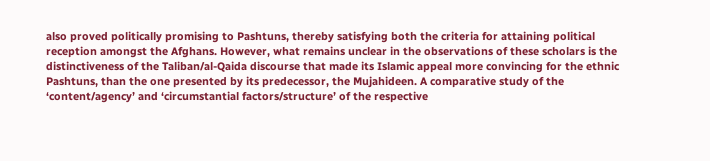also proved politically promising to Pashtuns, thereby satisfying both the criteria for attaining political reception amongst the Afghans. However, what remains unclear in the observations of these scholars is the distinctiveness of the Taliban/al-Qaida discourse that made its Islamic appeal more convincing for the ethnic Pashtuns, than the one presented by its predecessor, the Mujahideen. A comparative study of the ‘content/agency’ and ‘circumstantial factors/structure’ of the respective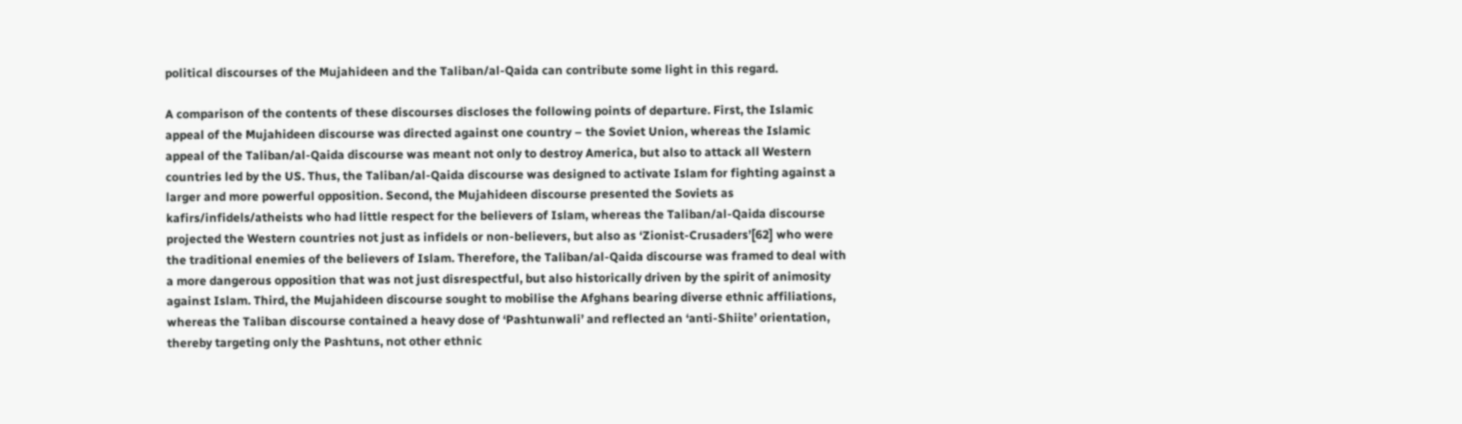political discourses of the Mujahideen and the Taliban/al-Qaida can contribute some light in this regard.

A comparison of the contents of these discourses discloses the following points of departure. First, the Islamic appeal of the Mujahideen discourse was directed against one country – the Soviet Union, whereas the Islamic appeal of the Taliban/al-Qaida discourse was meant not only to destroy America, but also to attack all Western countries led by the US. Thus, the Taliban/al-Qaida discourse was designed to activate Islam for fighting against a larger and more powerful opposition. Second, the Mujahideen discourse presented the Soviets as kafirs/infidels/atheists who had little respect for the believers of Islam, whereas the Taliban/al-Qaida discourse projected the Western countries not just as infidels or non-believers, but also as ‘Zionist-Crusaders’[62] who were the traditional enemies of the believers of Islam. Therefore, the Taliban/al-Qaida discourse was framed to deal with a more dangerous opposition that was not just disrespectful, but also historically driven by the spirit of animosity against Islam. Third, the Mujahideen discourse sought to mobilise the Afghans bearing diverse ethnic affiliations, whereas the Taliban discourse contained a heavy dose of ‘Pashtunwali’ and reflected an ‘anti-Shiite’ orientation, thereby targeting only the Pashtuns, not other ethnic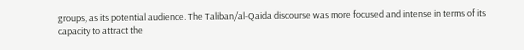groups, as its potential audience. The Taliban/al-Qaida discourse was more focused and intense in terms of its capacity to attract the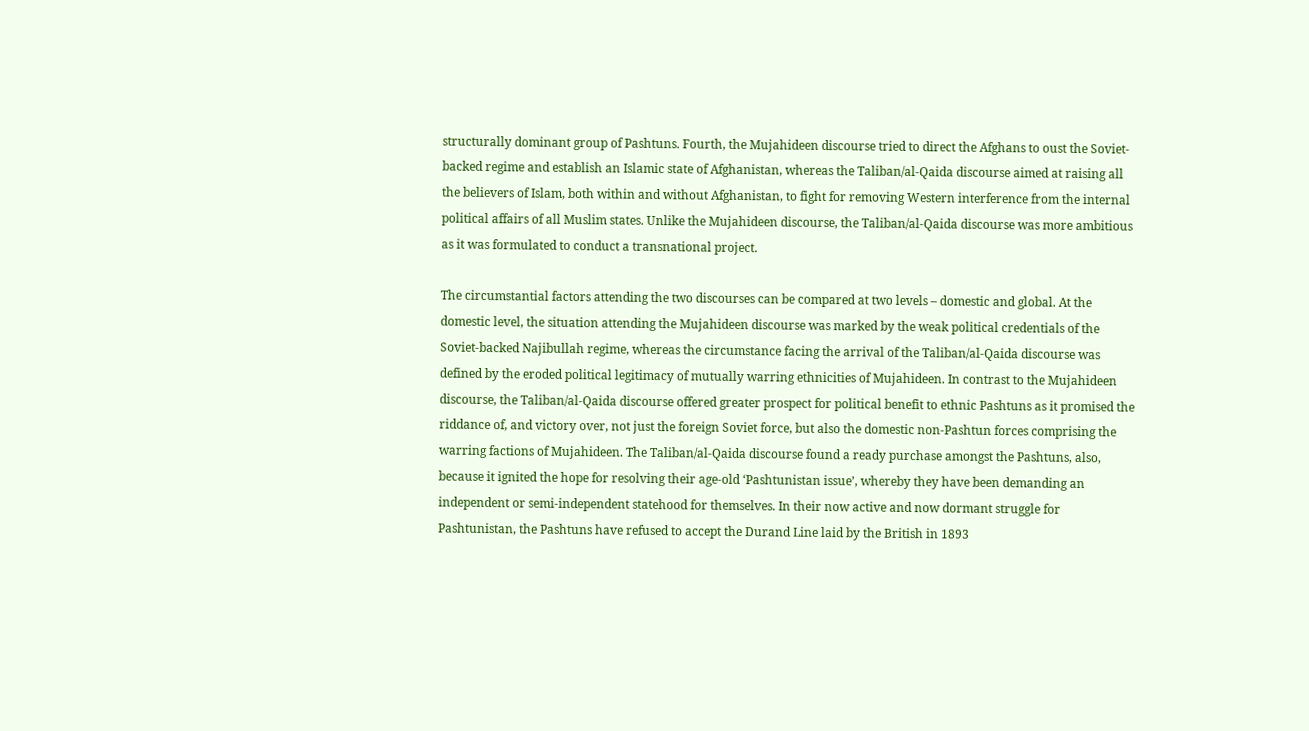structurally dominant group of Pashtuns. Fourth, the Mujahideen discourse tried to direct the Afghans to oust the Soviet-backed regime and establish an Islamic state of Afghanistan, whereas the Taliban/al-Qaida discourse aimed at raising all the believers of Islam, both within and without Afghanistan, to fight for removing Western interference from the internal political affairs of all Muslim states. Unlike the Mujahideen discourse, the Taliban/al-Qaida discourse was more ambitious as it was formulated to conduct a transnational project.

The circumstantial factors attending the two discourses can be compared at two levels – domestic and global. At the domestic level, the situation attending the Mujahideen discourse was marked by the weak political credentials of the Soviet-backed Najibullah regime, whereas the circumstance facing the arrival of the Taliban/al-Qaida discourse was defined by the eroded political legitimacy of mutually warring ethnicities of Mujahideen. In contrast to the Mujahideen discourse, the Taliban/al-Qaida discourse offered greater prospect for political benefit to ethnic Pashtuns as it promised the riddance of, and victory over, not just the foreign Soviet force, but also the domestic non-Pashtun forces comprising the warring factions of Mujahideen. The Taliban/al-Qaida discourse found a ready purchase amongst the Pashtuns, also, because it ignited the hope for resolving their age-old ‘Pashtunistan issue’, whereby they have been demanding an independent or semi-independent statehood for themselves. In their now active and now dormant struggle for Pashtunistan, the Pashtuns have refused to accept the Durand Line laid by the British in 1893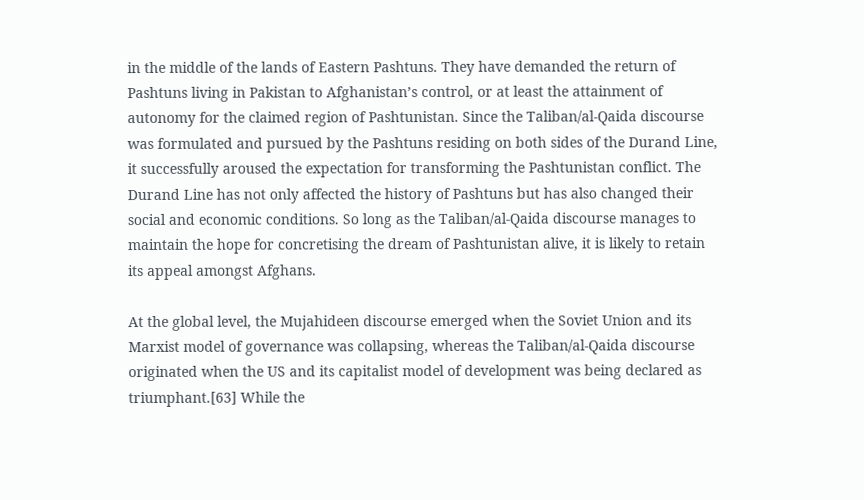in the middle of the lands of Eastern Pashtuns. They have demanded the return of Pashtuns living in Pakistan to Afghanistan’s control, or at least the attainment of autonomy for the claimed region of Pashtunistan. Since the Taliban/al-Qaida discourse was formulated and pursued by the Pashtuns residing on both sides of the Durand Line, it successfully aroused the expectation for transforming the Pashtunistan conflict. The Durand Line has not only affected the history of Pashtuns but has also changed their social and economic conditions. So long as the Taliban/al-Qaida discourse manages to maintain the hope for concretising the dream of Pashtunistan alive, it is likely to retain its appeal amongst Afghans.

At the global level, the Mujahideen discourse emerged when the Soviet Union and its Marxist model of governance was collapsing, whereas the Taliban/al-Qaida discourse originated when the US and its capitalist model of development was being declared as triumphant.[63] While the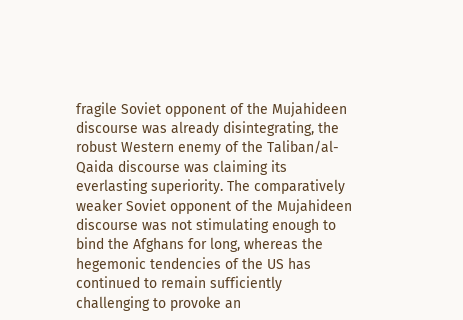fragile Soviet opponent of the Mujahideen discourse was already disintegrating, the robust Western enemy of the Taliban/al-Qaida discourse was claiming its everlasting superiority. The comparatively weaker Soviet opponent of the Mujahideen discourse was not stimulating enough to bind the Afghans for long, whereas the hegemonic tendencies of the US has continued to remain sufficiently challenging to provoke an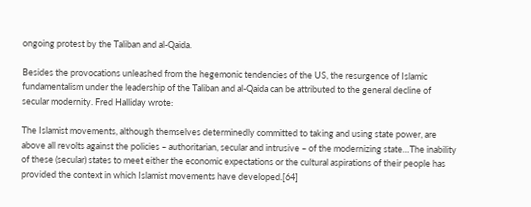ongoing protest by the Taliban and al-Qaida.

Besides the provocations unleashed from the hegemonic tendencies of the US, the resurgence of Islamic fundamentalism under the leadership of the Taliban and al-Qaida can be attributed to the general decline of secular modernity. Fred Halliday wrote:

The Islamist movements, although themselves determinedly committed to taking and using state power, are above all revolts against the policies – authoritarian, secular and intrusive – of the modernizing state…The inability of these (secular) states to meet either the economic expectations or the cultural aspirations of their people has provided the context in which Islamist movements have developed.[64]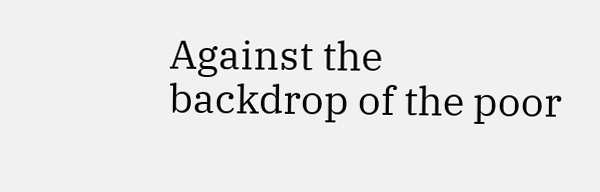Against the backdrop of the poor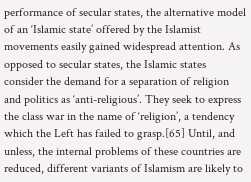performance of secular states, the alternative model of an ‘Islamic state’ offered by the Islamist movements easily gained widespread attention. As opposed to secular states, the Islamic states consider the demand for a separation of religion and politics as ‘anti-religious’. They seek to express the class war in the name of ‘religion’, a tendency which the Left has failed to grasp.[65] Until, and unless, the internal problems of these countries are reduced, different variants of Islamism are likely to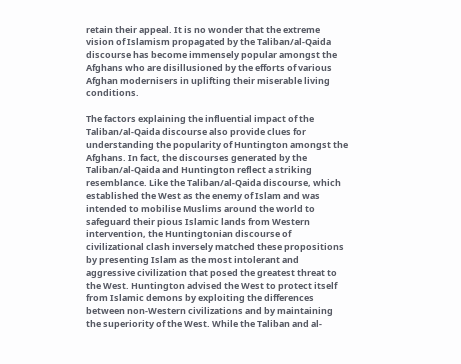retain their appeal. It is no wonder that the extreme vision of Islamism propagated by the Taliban/al-Qaida discourse has become immensely popular amongst the Afghans who are disillusioned by the efforts of various Afghan modernisers in uplifting their miserable living conditions.

The factors explaining the influential impact of the Taliban/al-Qaida discourse also provide clues for understanding the popularity of Huntington amongst the Afghans. In fact, the discourses generated by the Taliban/al-Qaida and Huntington reflect a striking resemblance. Like the Taliban/al-Qaida discourse, which established the West as the enemy of Islam and was intended to mobilise Muslims around the world to safeguard their pious Islamic lands from Western intervention, the Huntingtonian discourse of civilizational clash inversely matched these propositions by presenting Islam as the most intolerant and aggressive civilization that posed the greatest threat to the West. Huntington advised the West to protect itself from Islamic demons by exploiting the differences between non-Western civilizations and by maintaining the superiority of the West. While the Taliban and al-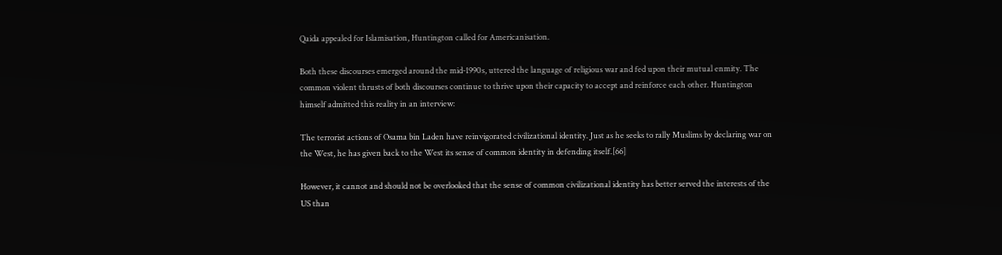Qaida appealed for Islamisation, Huntington called for Americanisation.

Both these discourses emerged around the mid-1990s, uttered the language of religious war and fed upon their mutual enmity. The common violent thrusts of both discourses continue to thrive upon their capacity to accept and reinforce each other. Huntington himself admitted this reality in an interview:

The terrorist actions of Osama bin Laden have reinvigorated civilizational identity. Just as he seeks to rally Muslims by declaring war on the West, he has given back to the West its sense of common identity in defending itself.[66]

However, it cannot and should not be overlooked that the sense of common civilizational identity has better served the interests of the US than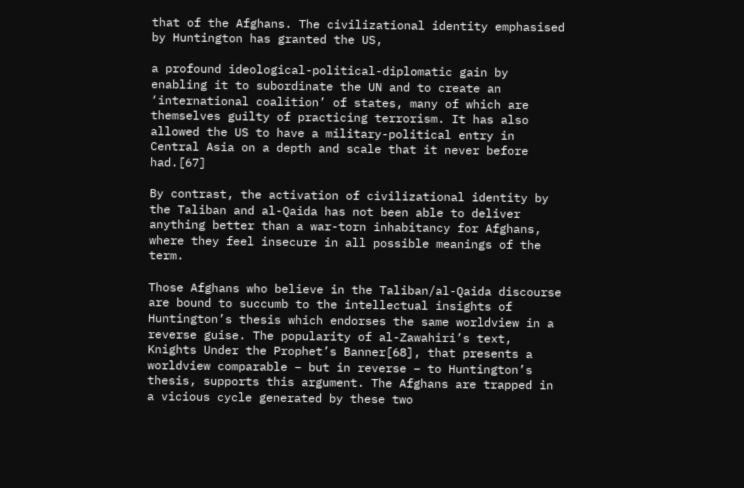that of the Afghans. The civilizational identity emphasised by Huntington has granted the US,

a profound ideological-political-diplomatic gain by enabling it to subordinate the UN and to create an ‘international coalition’ of states, many of which are themselves guilty of practicing terrorism. It has also allowed the US to have a military-political entry in Central Asia on a depth and scale that it never before had.[67]

By contrast, the activation of civilizational identity by the Taliban and al-Qaida has not been able to deliver anything better than a war-torn inhabitancy for Afghans, where they feel insecure in all possible meanings of the term.

Those Afghans who believe in the Taliban/al-Qaida discourse are bound to succumb to the intellectual insights of Huntington’s thesis which endorses the same worldview in a reverse guise. The popularity of al-Zawahiri’s text, Knights Under the Prophet’s Banner[68], that presents a worldview comparable – but in reverse – to Huntington’s thesis, supports this argument. The Afghans are trapped in a vicious cycle generated by these two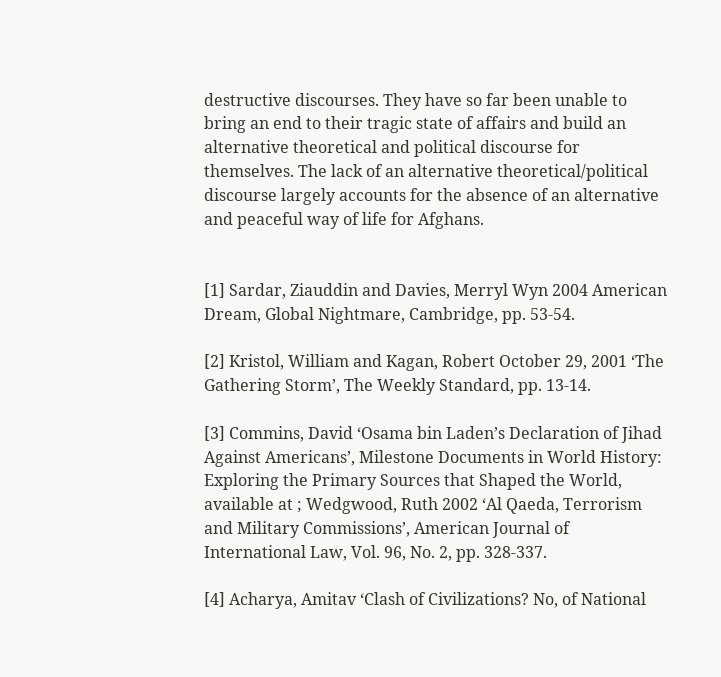destructive discourses. They have so far been unable to bring an end to their tragic state of affairs and build an alternative theoretical and political discourse for themselves. The lack of an alternative theoretical/political discourse largely accounts for the absence of an alternative and peaceful way of life for Afghans.


[1] Sardar, Ziauddin and Davies, Merryl Wyn 2004 American Dream, Global Nightmare, Cambridge, pp. 53-54.

[2] Kristol, William and Kagan, Robert October 29, 2001 ‘The Gathering Storm’, The Weekly Standard, pp. 13-14.

[3] Commins, David ‘Osama bin Laden’s Declaration of Jihad Against Americans’, Milestone Documents in World History: Exploring the Primary Sources that Shaped the World, available at ; Wedgwood, Ruth 2002 ‘Al Qaeda, Terrorism and Military Commissions’, American Journal of International Law, Vol. 96, No. 2, pp. 328-337.

[4] Acharya, Amitav ‘Clash of Civilizations? No, of National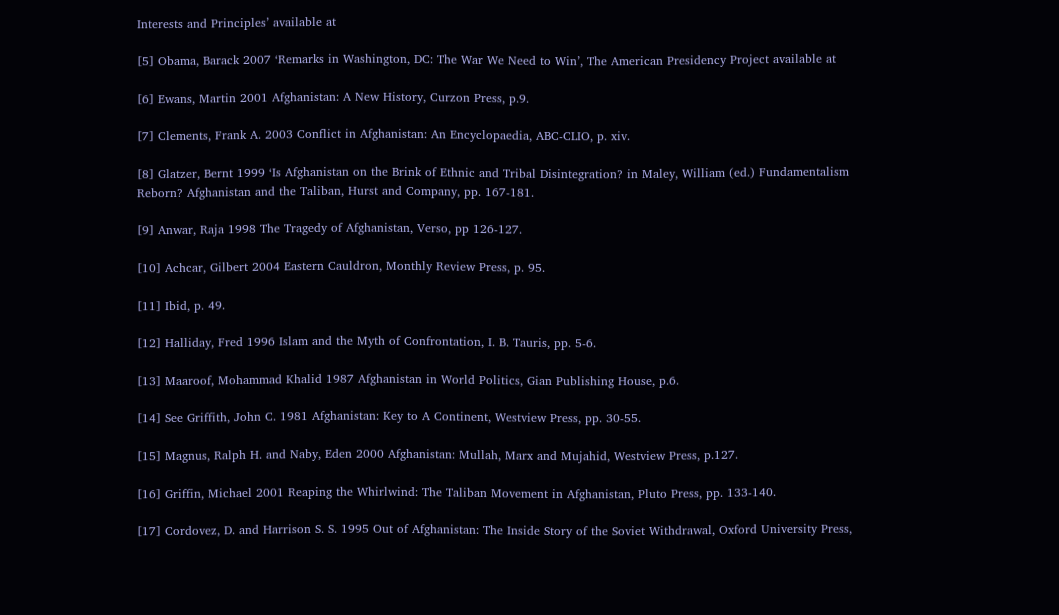Interests and Principles’ available at

[5] Obama, Barack 2007 ‘Remarks in Washington, DC: The War We Need to Win’, The American Presidency Project available at

[6] Ewans, Martin 2001 Afghanistan: A New History, Curzon Press, p.9.

[7] Clements, Frank A. 2003 Conflict in Afghanistan: An Encyclopaedia, ABC-CLIO, p. xiv.

[8] Glatzer, Bernt 1999 ‘Is Afghanistan on the Brink of Ethnic and Tribal Disintegration? in Maley, William (ed.) Fundamentalism Reborn? Afghanistan and the Taliban, Hurst and Company, pp. 167-181.

[9] Anwar, Raja 1998 The Tragedy of Afghanistan, Verso, pp 126-127.

[10] Achcar, Gilbert 2004 Eastern Cauldron, Monthly Review Press, p. 95.

[11] Ibid, p. 49.

[12] Halliday, Fred 1996 Islam and the Myth of Confrontation, I. B. Tauris, pp. 5-6.

[13] Maaroof, Mohammad Khalid 1987 Afghanistan in World Politics, Gian Publishing House, p.6.

[14] See Griffith, John C. 1981 Afghanistan: Key to A Continent, Westview Press, pp. 30-55.

[15] Magnus, Ralph H. and Naby, Eden 2000 Afghanistan: Mullah, Marx and Mujahid, Westview Press, p.127.

[16] Griffin, Michael 2001 Reaping the Whirlwind: The Taliban Movement in Afghanistan, Pluto Press, pp. 133-140.

[17] Cordovez, D. and Harrison S. S. 1995 Out of Afghanistan: The Inside Story of the Soviet Withdrawal, Oxford University Press,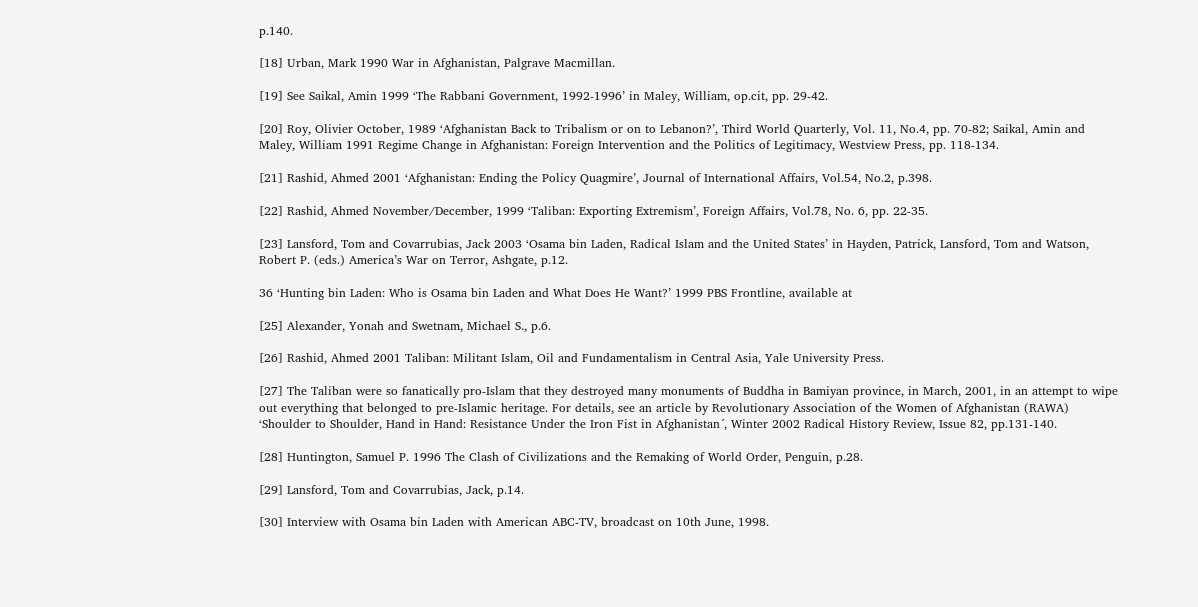p.140.

[18] Urban, Mark 1990 War in Afghanistan, Palgrave Macmillan.

[19] See Saikal, Amin 1999 ‘The Rabbani Government, 1992-1996’ in Maley, William, op.cit, pp. 29-42.

[20] Roy, Olivier October, 1989 ‘Afghanistan Back to Tribalism or on to Lebanon?’, Third World Quarterly, Vol. 11, No.4, pp. 70-82; Saikal, Amin and Maley, William 1991 Regime Change in Afghanistan: Foreign Intervention and the Politics of Legitimacy, Westview Press, pp. 118-134.

[21] Rashid, Ahmed 2001 ‘Afghanistan: Ending the Policy Quagmire’, Journal of International Affairs, Vol.54, No.2, p.398.

[22] Rashid, Ahmed November/December, 1999 ‘Taliban: Exporting Extremism’, Foreign Affairs, Vol.78, No. 6, pp. 22-35.

[23] Lansford, Tom and Covarrubias, Jack 2003 ‘Osama bin Laden, Radical Islam and the United States’ in Hayden, Patrick, Lansford, Tom and Watson, Robert P. (eds.) America’s War on Terror, Ashgate, p.12.

36 ‘Hunting bin Laden: Who is Osama bin Laden and What Does He Want?’ 1999 PBS Frontline, available at

[25] Alexander, Yonah and Swetnam, Michael S., p.6.

[26] Rashid, Ahmed 2001 Taliban: Militant Islam, Oil and Fundamentalism in Central Asia, Yale University Press.

[27] The Taliban were so fanatically pro-Islam that they destroyed many monuments of Buddha in Bamiyan province, in March, 2001, in an attempt to wipe out everything that belonged to pre-Islamic heritage. For details, see an article by Revolutionary Association of the Women of Afghanistan (RAWA) ‘Shoulder to Shoulder, Hand in Hand: Resistance Under the Iron Fist in Afghanistan´, Winter 2002 Radical History Review, Issue 82, pp.131-140.

[28] Huntington, Samuel P. 1996 The Clash of Civilizations and the Remaking of World Order, Penguin, p.28.

[29] Lansford, Tom and Covarrubias, Jack, p.14.

[30] Interview with Osama bin Laden with American ABC-TV, broadcast on 10th June, 1998.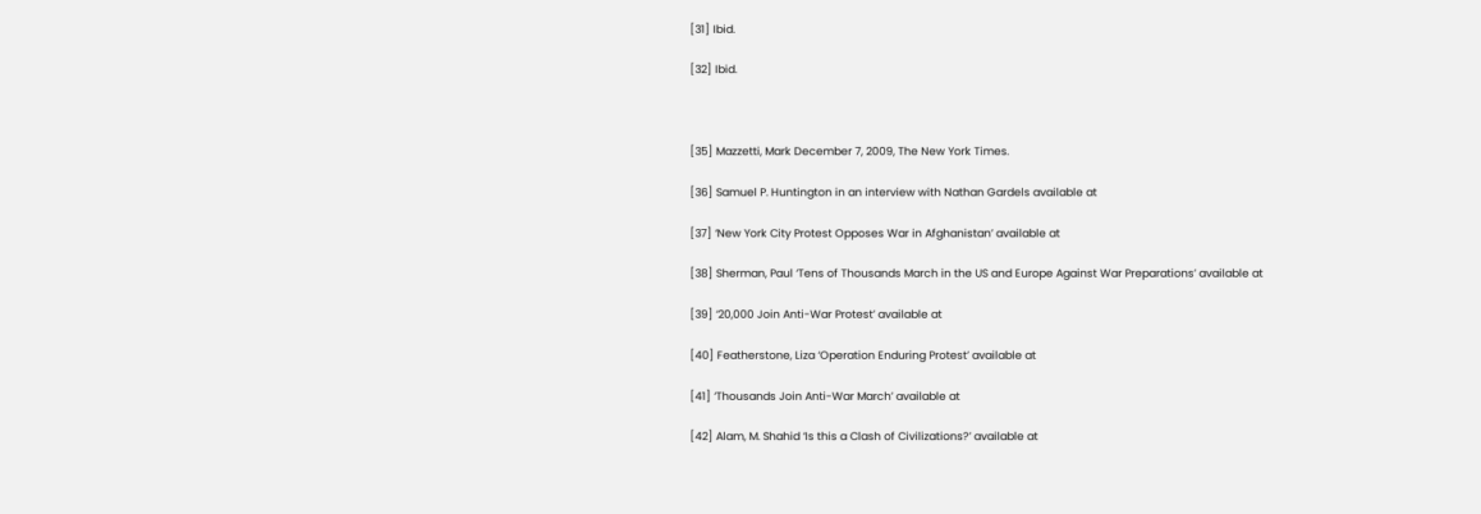[31] Ibid.

[32] Ibid.



[35] Mazzetti, Mark December 7, 2009, The New York Times.

[36] Samuel P. Huntington in an interview with Nathan Gardels available at

[37] ‘New York City Protest Opposes War in Afghanistan’ available at

[38] Sherman, Paul ‘Tens of Thousands March in the US and Europe Against War Preparations’ available at

[39] ‘20,000 Join Anti-War Protest’ available at

[40] Featherstone, Liza ‘Operation Enduring Protest’ available at

[41] ‘Thousands Join Anti-War March’ available at

[42] Alam, M. Shahid ‘Is this a Clash of Civilizations?’ available at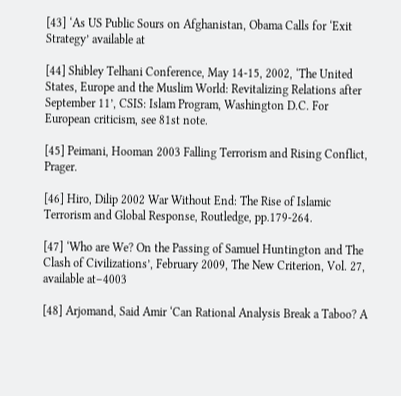[43] ‘As US Public Sours on Afghanistan, Obama Calls for ‘Exit Strategy’ available at

[44] Shibley Telhani Conference, May 14-15, 2002, ‘The United States, Europe and the Muslim World: Revitalizing Relations after September 11’, CSIS: Islam Program, Washington D.C. For European criticism, see 81st note.

[45] Peimani, Hooman 2003 Falling Terrorism and Rising Conflict, Prager.

[46] Hiro, Dilip 2002 War Without End: The Rise of Islamic Terrorism and Global Response, Routledge, pp.179-264.

[47] ‘Who are We? On the Passing of Samuel Huntington and The Clash of Civilizations’, February 2009, The New Criterion, Vol. 27, available at–4003

[48] Arjomand, Said Amir ‘Can Rational Analysis Break a Taboo? A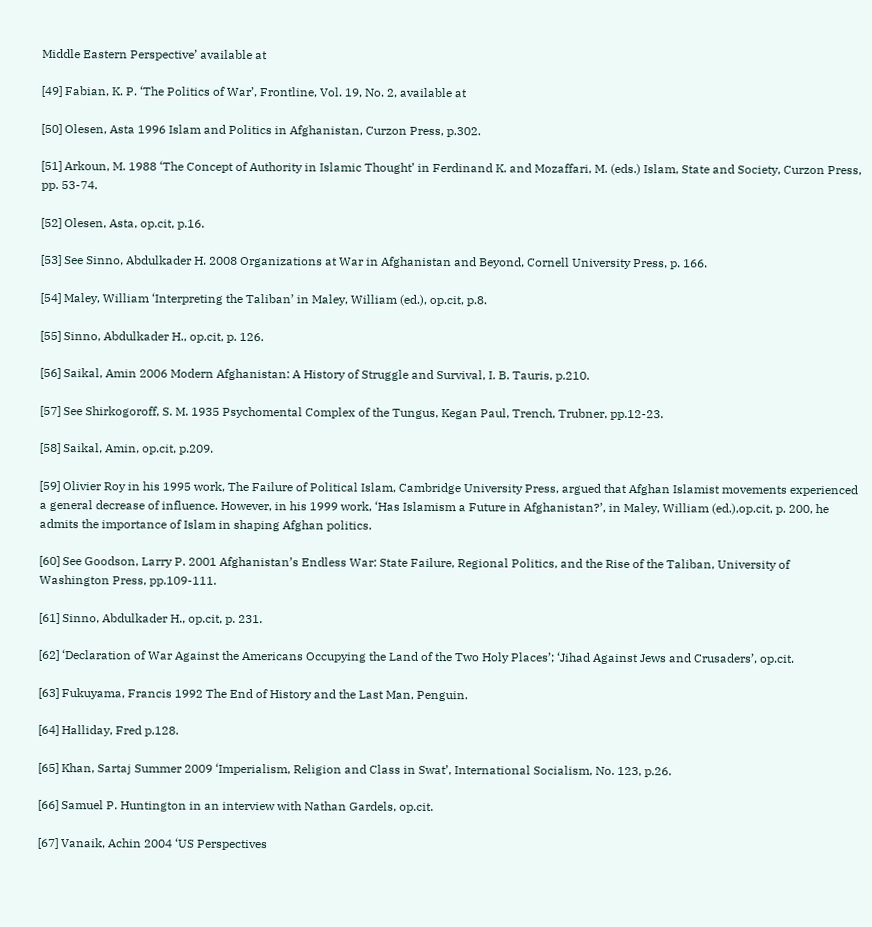Middle Eastern Perspective’ available at

[49] Fabian, K. P. ‘The Politics of War’, Frontline, Vol. 19, No. 2, available at

[50] Olesen, Asta 1996 Islam and Politics in Afghanistan, Curzon Press, p.302.

[51] Arkoun, M. 1988 ‘The Concept of Authority in Islamic Thought’ in Ferdinand K. and Mozaffari, M. (eds.) Islam, State and Society, Curzon Press, pp. 53-74.

[52] Olesen, Asta, op.cit, p.16.

[53] See Sinno, Abdulkader H. 2008 Organizations at War in Afghanistan and Beyond, Cornell University Press, p. 166.

[54] Maley, William ‘Interpreting the Taliban’ in Maley, William (ed.), op.cit, p.8.

[55] Sinno, Abdulkader H., op.cit, p. 126.

[56] Saikal, Amin 2006 Modern Afghanistan: A History of Struggle and Survival, I. B. Tauris, p.210.

[57] See Shirkogoroff, S. M. 1935 Psychomental Complex of the Tungus, Kegan Paul, Trench, Trubner, pp.12-23.

[58] Saikal, Amin, op.cit, p.209.

[59] Olivier Roy in his 1995 work, The Failure of Political Islam, Cambridge University Press, argued that Afghan Islamist movements experienced a general decrease of influence. However, in his 1999 work, ‘Has Islamism a Future in Afghanistan?’, in Maley, William (ed.),op.cit, p. 200, he admits the importance of Islam in shaping Afghan politics.

[60] See Goodson, Larry P. 2001 Afghanistan’s Endless War: State Failure, Regional Politics, and the Rise of the Taliban, University of Washington Press, pp.109-111.

[61] Sinno, Abdulkader H., op.cit, p. 231.

[62] ‘Declaration of War Against the Americans Occupying the Land of the Two Holy Places’; ‘Jihad Against Jews and Crusaders’, op.cit.

[63] Fukuyama, Francis 1992 The End of History and the Last Man, Penguin.

[64] Halliday, Fred p.128.

[65] Khan, Sartaj Summer 2009 ‘Imperialism, Religion and Class in Swat’, International Socialism, No. 123, p.26.

[66] Samuel P. Huntington in an interview with Nathan Gardels, op.cit.

[67] Vanaik, Achin 2004 ‘US Perspectives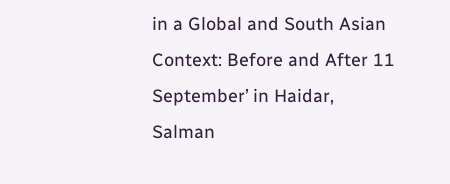in a Global and South Asian Context: Before and After 11 September’ in Haidar, Salman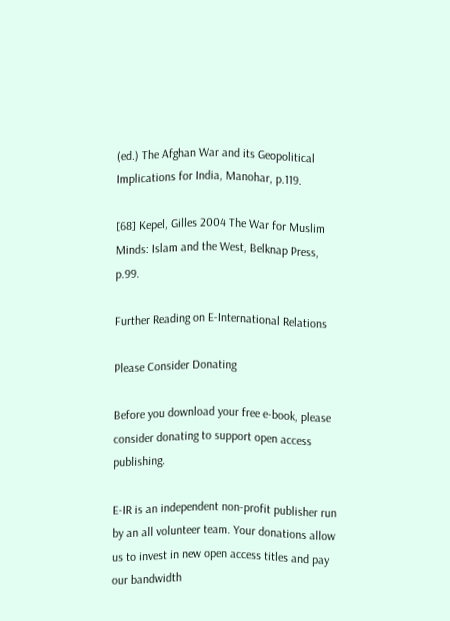(ed.) The Afghan War and its Geopolitical Implications for India, Manohar, p.119.

[68] Kepel, Gilles 2004 The War for Muslim Minds: Islam and the West, Belknap Press, p.99.

Further Reading on E-International Relations

Please Consider Donating

Before you download your free e-book, please consider donating to support open access publishing.

E-IR is an independent non-profit publisher run by an all volunteer team. Your donations allow us to invest in new open access titles and pay our bandwidth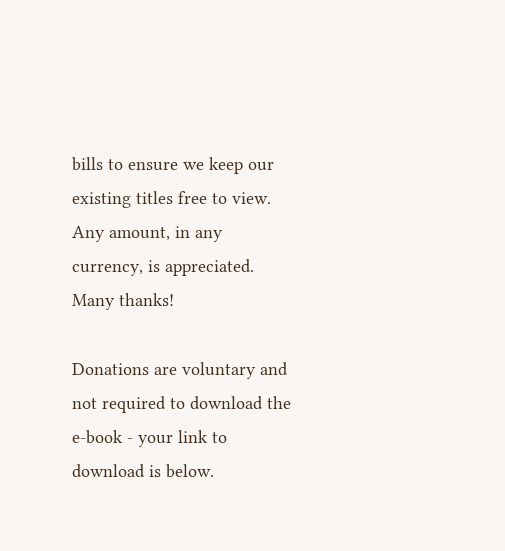bills to ensure we keep our existing titles free to view. Any amount, in any currency, is appreciated. Many thanks!

Donations are voluntary and not required to download the e-book - your link to download is below.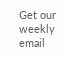Get our weekly email